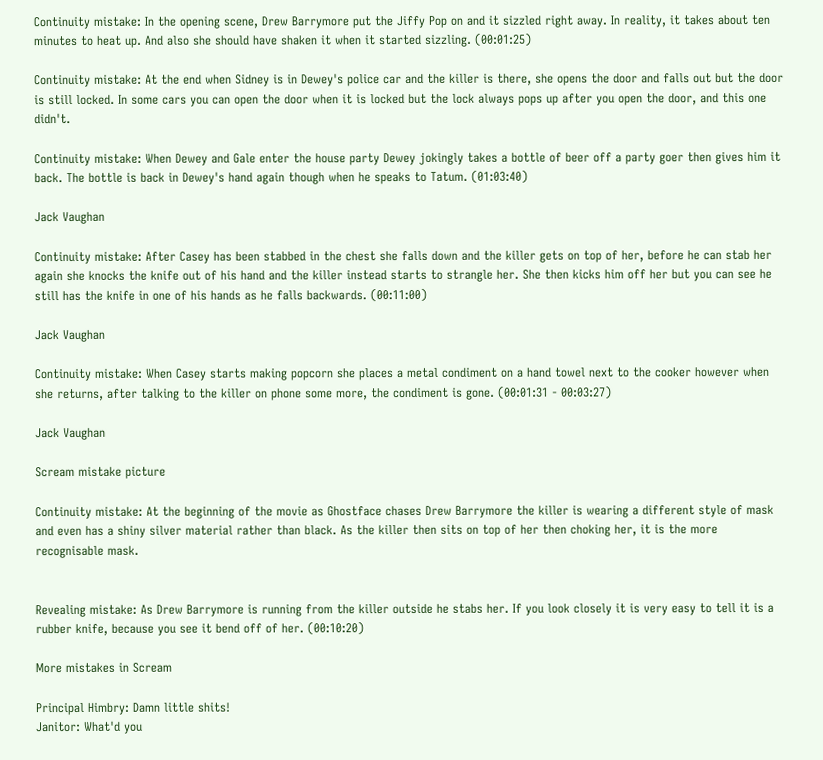Continuity mistake: In the opening scene, Drew Barrymore put the Jiffy Pop on and it sizzled right away. In reality, it takes about ten minutes to heat up. And also she should have shaken it when it started sizzling. (00:01:25)

Continuity mistake: At the end when Sidney is in Dewey's police car and the killer is there, she opens the door and falls out but the door is still locked. In some cars you can open the door when it is locked but the lock always pops up after you open the door, and this one didn't.

Continuity mistake: When Dewey and Gale enter the house party Dewey jokingly takes a bottle of beer off a party goer then gives him it back. The bottle is back in Dewey's hand again though when he speaks to Tatum. (01:03:40)

Jack Vaughan

Continuity mistake: After Casey has been stabbed in the chest she falls down and the killer gets on top of her, before he can stab her again she knocks the knife out of his hand and the killer instead starts to strangle her. She then kicks him off her but you can see he still has the knife in one of his hands as he falls backwards. (00:11:00)

Jack Vaughan

Continuity mistake: When Casey starts making popcorn she places a metal condiment on a hand towel next to the cooker however when she returns, after talking to the killer on phone some more, the condiment is gone. (00:01:31 - 00:03:27)

Jack Vaughan

Scream mistake picture

Continuity mistake: At the beginning of the movie as Ghostface chases Drew Barrymore the killer is wearing a different style of mask and even has a shiny silver material rather than black. As the killer then sits on top of her then choking her, it is the more recognisable mask.


Revealing mistake: As Drew Barrymore is running from the killer outside he stabs her. If you look closely it is very easy to tell it is a rubber knife, because you see it bend off of her. (00:10:20)

More mistakes in Scream

Principal Himbry: Damn little shits!
Janitor: What'd you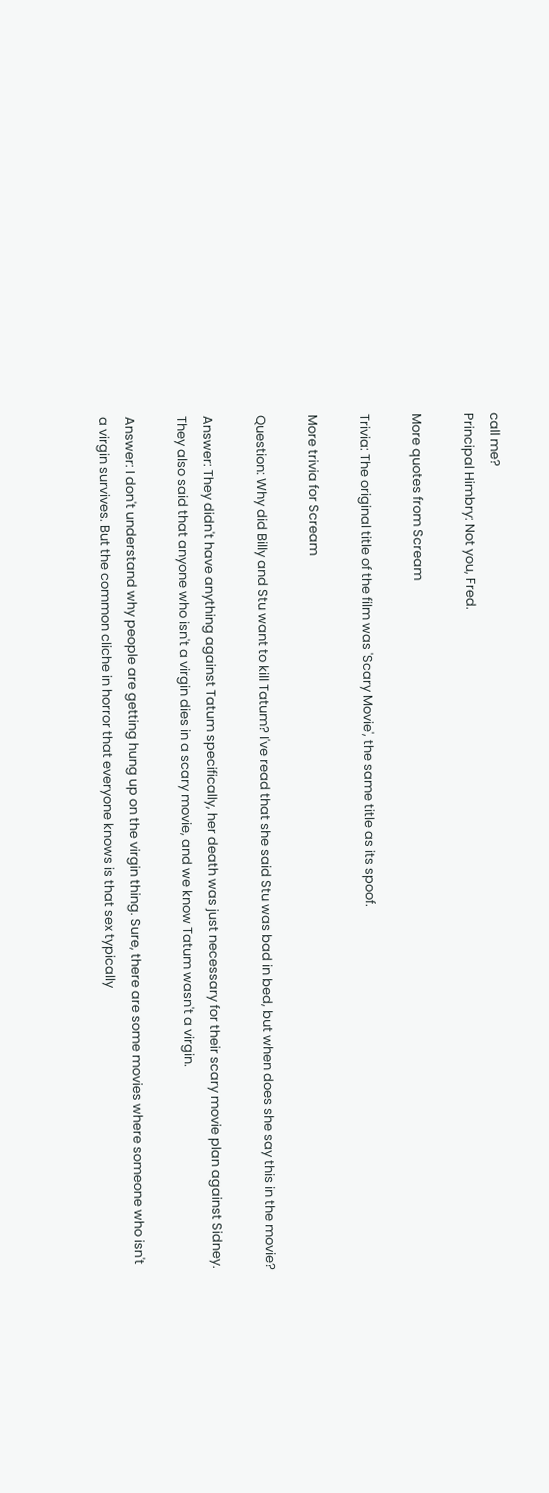call me?
Principal Himbry: Not you, Fred.

More quotes from Scream

Trivia: The original title of the film was 'Scary Movie', the same title as its spoof.

More trivia for Scream

Question: Why did Billy and Stu want to kill Tatum? I've read that she said Stu was bad in bed, but when does she say this in the movie?

Answer: They didn't have anything against Tatum specifically, her death was just necessary for their scary movie plan against Sidney. They also said that anyone who isn't a virgin dies in a scary movie, and we know Tatum wasn't a virgin.

Answer: I don't understand why people are getting hung up on the virgin thing. Sure, there are some movies where someone who isn't a virgin survives. But the common cliche in horror that everyone knows is that sex typically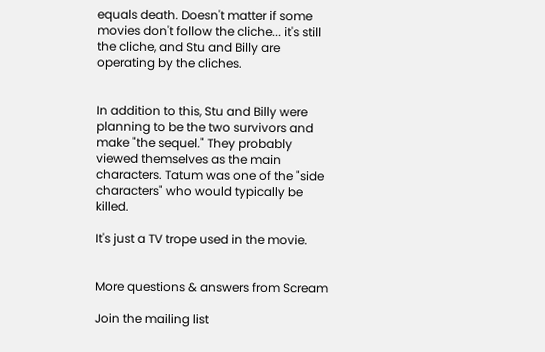equals death. Doesn't matter if some movies don't follow the cliche... it's still the cliche, and Stu and Billy are operating by the cliches.


In addition to this, Stu and Billy were planning to be the two survivors and make "the sequel." They probably viewed themselves as the main characters. Tatum was one of the "side characters" who would typically be killed.

It's just a TV trope used in the movie.


More questions & answers from Scream

Join the mailing list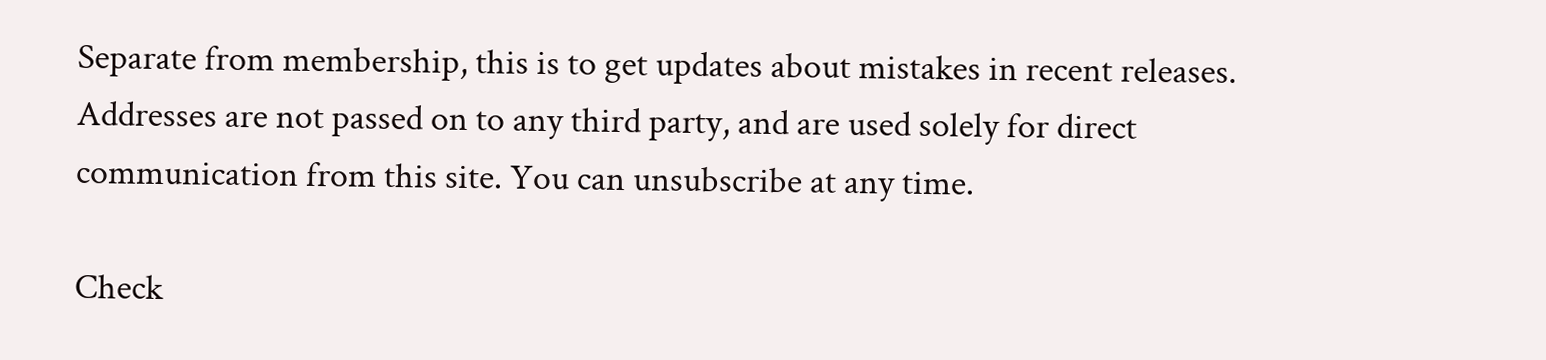Separate from membership, this is to get updates about mistakes in recent releases. Addresses are not passed on to any third party, and are used solely for direct communication from this site. You can unsubscribe at any time.

Check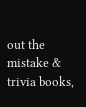out the mistake & trivia books,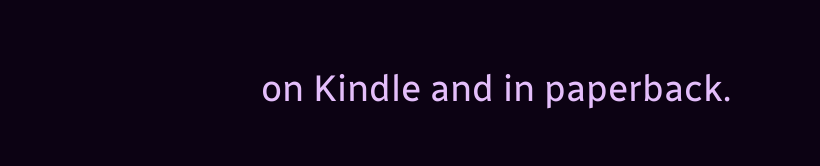on Kindle and in paperback.